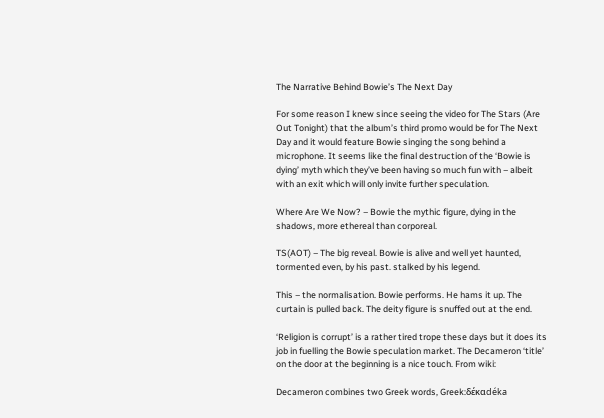The Narrative Behind Bowie’s The Next Day

For some reason I knew since seeing the video for The Stars (Are Out Tonight) that the album’s third promo would be for The Next Day and it would feature Bowie singing the song behind a microphone. It seems like the final destruction of the ‘Bowie is dying’ myth which they’ve been having so much fun with – albeit with an exit which will only invite further speculation.

Where Are We Now? – Bowie the mythic figure, dying in the shadows, more ethereal than corporeal.

TS(AOT) – The big reveal. Bowie is alive and well yet haunted, tormented even, by his past. stalked by his legend.

This – the normalisation. Bowie performs. He hams it up. The curtain is pulled back. The deity figure is snuffed out at the end.

‘Religion is corrupt’ is a rather tired trope these days but it does its job in fuelling the Bowie speculation market. The Decameron ‘title’ on the door at the beginning is a nice touch. From wiki:

Decameron combines two Greek words, Greek:δέκαdéka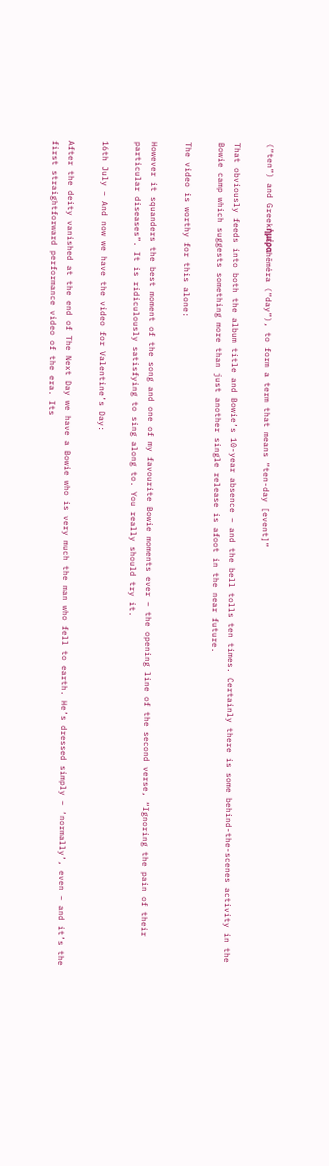(“ten”) and Greekἡμέραhēméra (“day”), to form a term that means “ten-day [event]”

That obviously feeds into both the album title and Bowie’s 10-year absence – and the bell tolls ten times. Certainly there is some behind-the-scenes activity in the Bowie camp which suggests something more than just another single release is afoot in the near future.

The video is worthy for this alone:

However it squanders the best moment of the song and one of my favourite Bowie moments ever – the opening line of the second verse, “Ignoring the pain of their particular diseases”. It is ridiculously satisfying to sing along to. You really should try it.

16th July – And now we have the video for Valentine’s Day:

After the deity vanished at the end of The Next Day we have a Bowie who is very much the man who fell to earth. He’s dressed simply – ‘normally’, even – and it’s the first straightforward performance video of the era. Its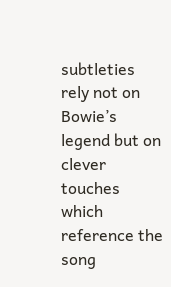subtleties rely not on Bowie’s legend but on clever touches which reference the song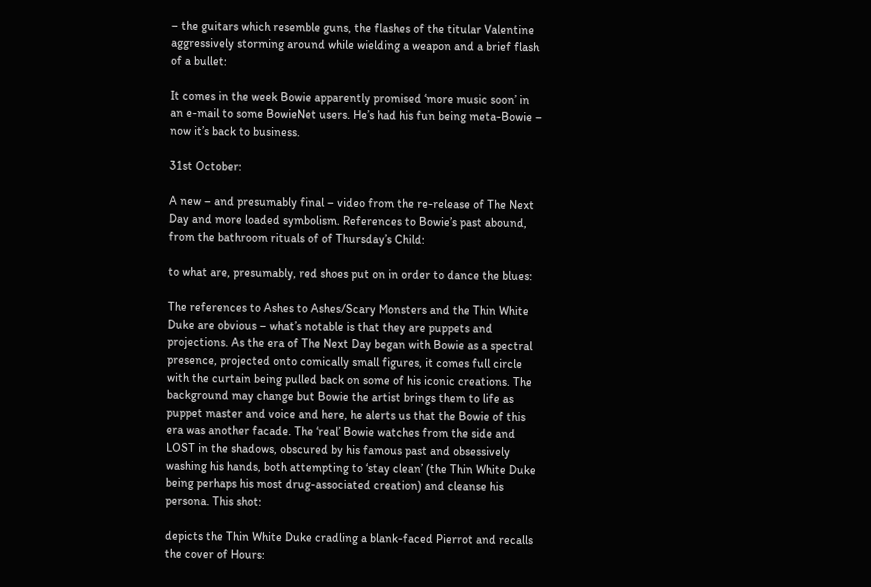– the guitars which resemble guns, the flashes of the titular Valentine aggressively storming around while wielding a weapon and a brief flash of a bullet:

It comes in the week Bowie apparently promised ‘more music soon’ in an e-mail to some BowieNet users. He’s had his fun being meta-Bowie – now it’s back to business.

31st October:

A new – and presumably final – video from the re-release of The Next Day and more loaded symbolism. References to Bowie’s past abound, from the bathroom rituals of of Thursday’s Child:

to what are, presumably, red shoes put on in order to dance the blues:

The references to Ashes to Ashes/Scary Monsters and the Thin White Duke are obvious – what’s notable is that they are puppets and projections. As the era of The Next Day began with Bowie as a spectral presence, projected onto comically small figures, it comes full circle with the curtain being pulled back on some of his iconic creations. The background may change but Bowie the artist brings them to life as puppet master and voice and here, he alerts us that the Bowie of this era was another facade. The ‘real’ Bowie watches from the side and LOST in the shadows, obscured by his famous past and obsessively washing his hands, both attempting to ‘stay clean’ (the Thin White Duke being perhaps his most drug-associated creation) and cleanse his persona. This shot:

depicts the Thin White Duke cradling a blank-faced Pierrot and recalls the cover of Hours: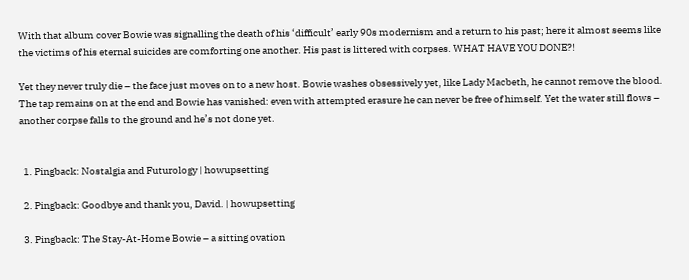With that album cover Bowie was signalling the death of his ‘difficult’ early 90s modernism and a return to his past; here it almost seems like the victims of his eternal suicides are comforting one another. His past is littered with corpses. WHAT HAVE YOU DONE?!

Yet they never truly die – the face just moves on to a new host. Bowie washes obsessively yet, like Lady Macbeth, he cannot remove the blood. The tap remains on at the end and Bowie has vanished: even with attempted erasure he can never be free of himself. Yet the water still flows – another corpse falls to the ground and he’s not done yet.


  1. Pingback: Nostalgia and Futurology | howupsetting

  2. Pingback: Goodbye and thank you, David. | howupsetting

  3. Pingback: The Stay-At-Home Bowie – a sitting ovation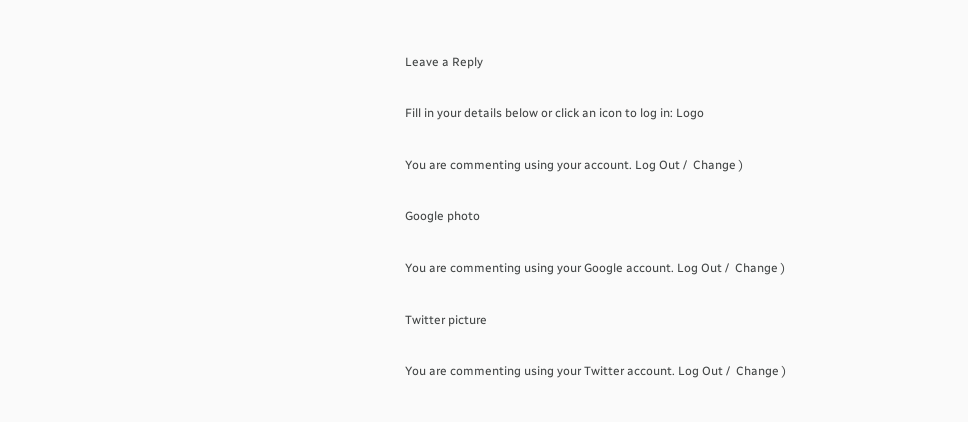Leave a Reply

Fill in your details below or click an icon to log in: Logo

You are commenting using your account. Log Out /  Change )

Google photo

You are commenting using your Google account. Log Out /  Change )

Twitter picture

You are commenting using your Twitter account. Log Out /  Change )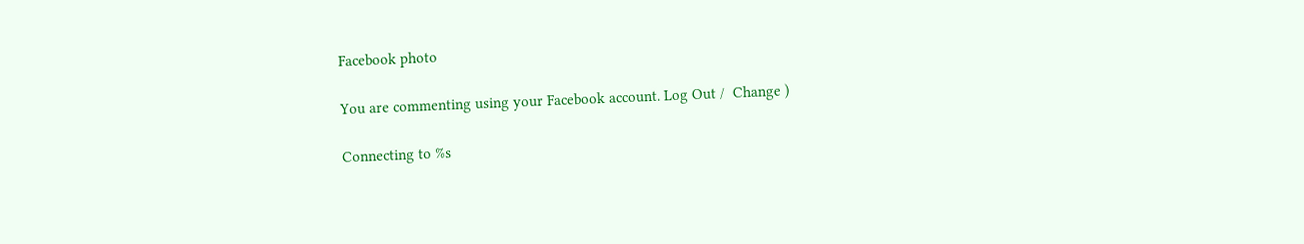Facebook photo

You are commenting using your Facebook account. Log Out /  Change )

Connecting to %s